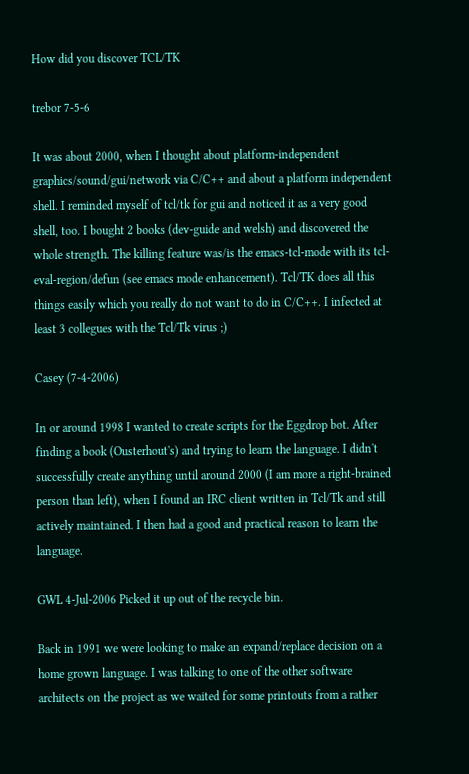How did you discover TCL/TK

trebor 7-5-6

It was about 2000, when I thought about platform-independent graphics/sound/gui/network via C/C++ and about a platform independent shell. I reminded myself of tcl/tk for gui and noticed it as a very good shell, too. I bought 2 books (dev-guide and welsh) and discovered the whole strength. The killing feature was/is the emacs-tcl-mode with its tcl-eval-region/defun (see emacs mode enhancement). Tcl/TK does all this things easily which you really do not want to do in C/C++. I infected at least 3 collegues with the Tcl/Tk virus ;)

Casey (7-4-2006)

In or around 1998 I wanted to create scripts for the Eggdrop bot. After finding a book (Ousterhout's) and trying to learn the language. I didn't successfully create anything until around 2000 (I am more a right-brained person than left), when I found an IRC client written in Tcl/Tk and still actively maintained. I then had a good and practical reason to learn the language.

GWL 4-Jul-2006 Picked it up out of the recycle bin.

Back in 1991 we were looking to make an expand/replace decision on a home grown language. I was talking to one of the other software architects on the project as we waited for some printouts from a rather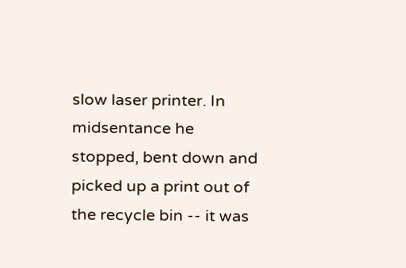slow laser printer. In midsentance he stopped, bent down and picked up a print out of the recycle bin -- it was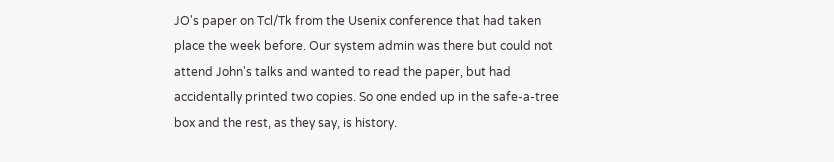JO's paper on Tcl/Tk from the Usenix conference that had taken place the week before. Our system admin was there but could not attend John's talks and wanted to read the paper, but had accidentally printed two copies. So one ended up in the safe-a-tree box and the rest, as they say, is history.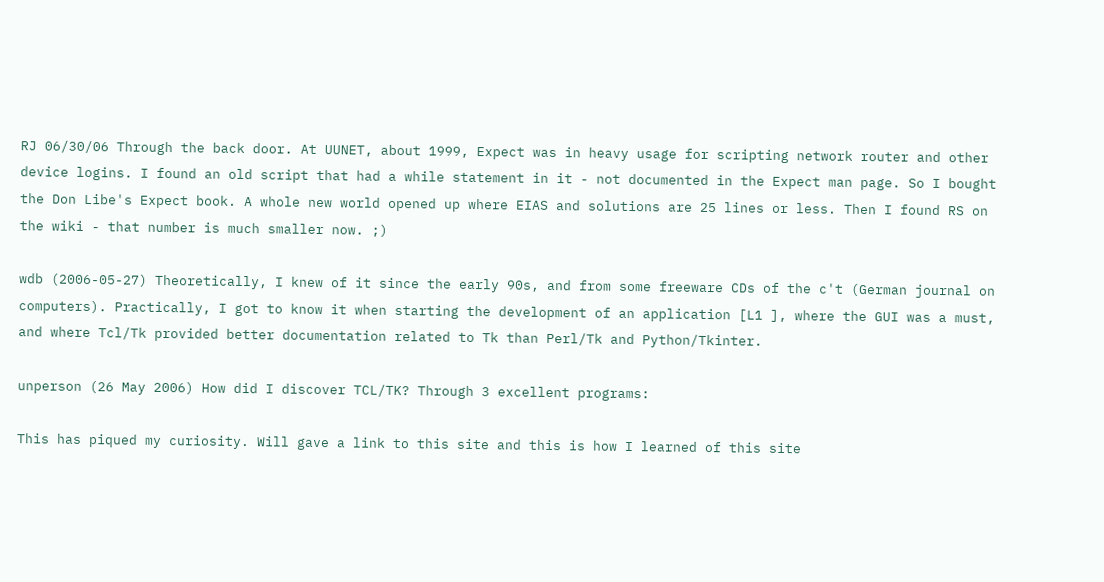RJ 06/30/06 Through the back door. At UUNET, about 1999, Expect was in heavy usage for scripting network router and other device logins. I found an old script that had a while statement in it - not documented in the Expect man page. So I bought the Don Libe's Expect book. A whole new world opened up where EIAS and solutions are 25 lines or less. Then I found RS on the wiki - that number is much smaller now. ;)

wdb (2006-05-27) Theoretically, I knew of it since the early 90s, and from some freeware CDs of the c't (German journal on computers). Practically, I got to know it when starting the development of an application [L1 ], where the GUI was a must, and where Tcl/Tk provided better documentation related to Tk than Perl/Tk and Python/Tkinter.

unperson (26 May 2006) How did I discover TCL/TK? Through 3 excellent programs:

This has piqued my curiosity. Will gave a link to this site and this is how I learned of this site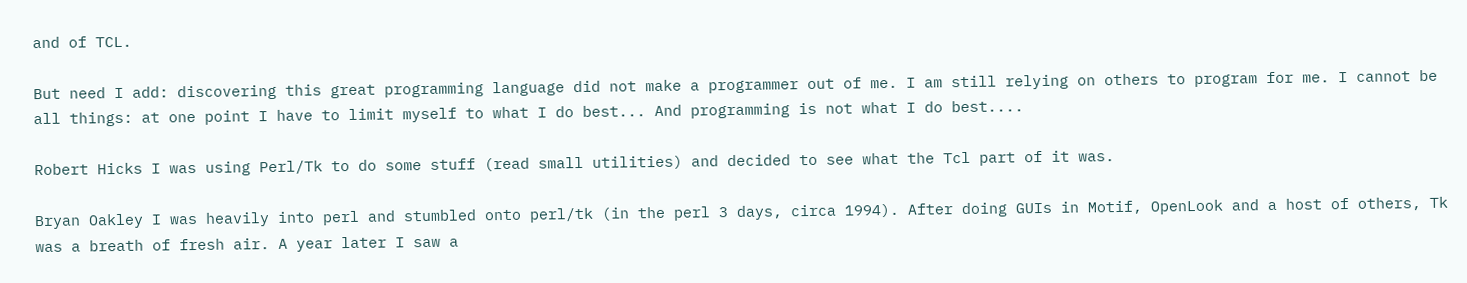and of TCL.

But need I add: discovering this great programming language did not make a programmer out of me. I am still relying on others to program for me. I cannot be all things: at one point I have to limit myself to what I do best... And programming is not what I do best....

Robert Hicks I was using Perl/Tk to do some stuff (read small utilities) and decided to see what the Tcl part of it was.

Bryan Oakley I was heavily into perl and stumbled onto perl/tk (in the perl 3 days, circa 1994). After doing GUIs in Motif, OpenLook and a host of others, Tk was a breath of fresh air. A year later I saw a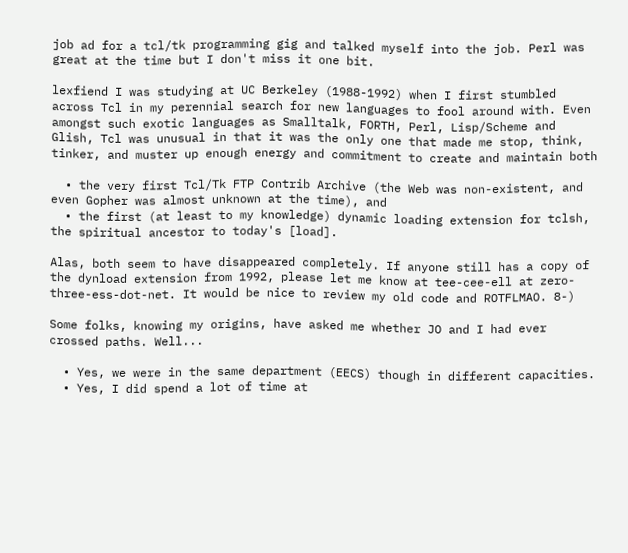job ad for a tcl/tk programming gig and talked myself into the job. Perl was great at the time but I don't miss it one bit.

lexfiend I was studying at UC Berkeley (1988-1992) when I first stumbled across Tcl in my perennial search for new languages to fool around with. Even amongst such exotic languages as Smalltalk, FORTH, Perl, Lisp/Scheme and Glish, Tcl was unusual in that it was the only one that made me stop, think, tinker, and muster up enough energy and commitment to create and maintain both

  • the very first Tcl/Tk FTP Contrib Archive (the Web was non-existent, and even Gopher was almost unknown at the time), and
  • the first (at least to my knowledge) dynamic loading extension for tclsh, the spiritual ancestor to today's [load].

Alas, both seem to have disappeared completely. If anyone still has a copy of the dynload extension from 1992, please let me know at tee-cee-ell at zero-three-ess-dot-net. It would be nice to review my old code and ROTFLMAO. 8-)

Some folks, knowing my origins, have asked me whether JO and I had ever crossed paths. Well...

  • Yes, we were in the same department (EECS) though in different capacities.
  • Yes, I did spend a lot of time at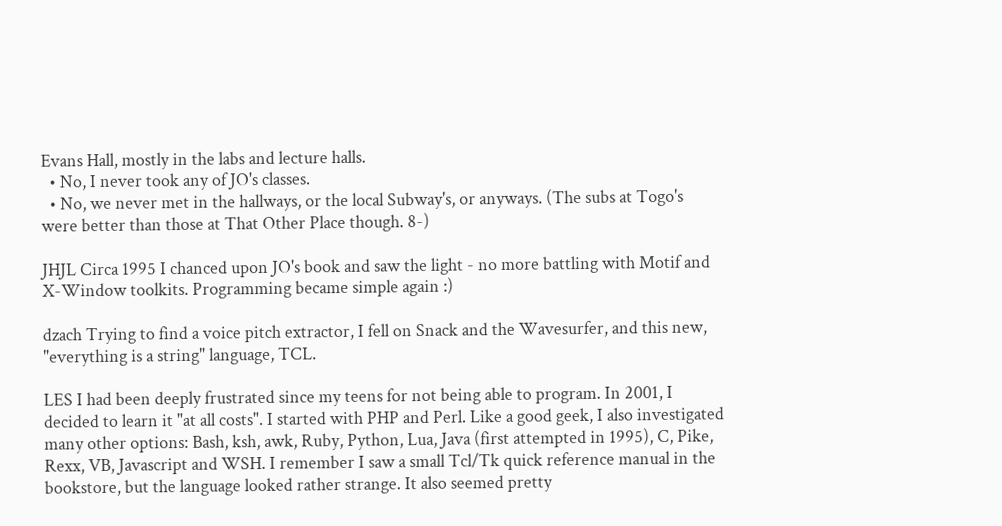Evans Hall, mostly in the labs and lecture halls.
  • No, I never took any of JO's classes.
  • No, we never met in the hallways, or the local Subway's, or anyways. (The subs at Togo's were better than those at That Other Place though. 8-)

JHJL Circa 1995 I chanced upon JO's book and saw the light - no more battling with Motif and X-Window toolkits. Programming became simple again :)

dzach Trying to find a voice pitch extractor, I fell on Snack and the Wavesurfer, and this new, "everything is a string" language, TCL.

LES I had been deeply frustrated since my teens for not being able to program. In 2001, I decided to learn it "at all costs". I started with PHP and Perl. Like a good geek, I also investigated many other options: Bash, ksh, awk, Ruby, Python, Lua, Java (first attempted in 1995), C, Pike, Rexx, VB, Javascript and WSH. I remember I saw a small Tcl/Tk quick reference manual in the bookstore, but the language looked rather strange. It also seemed pretty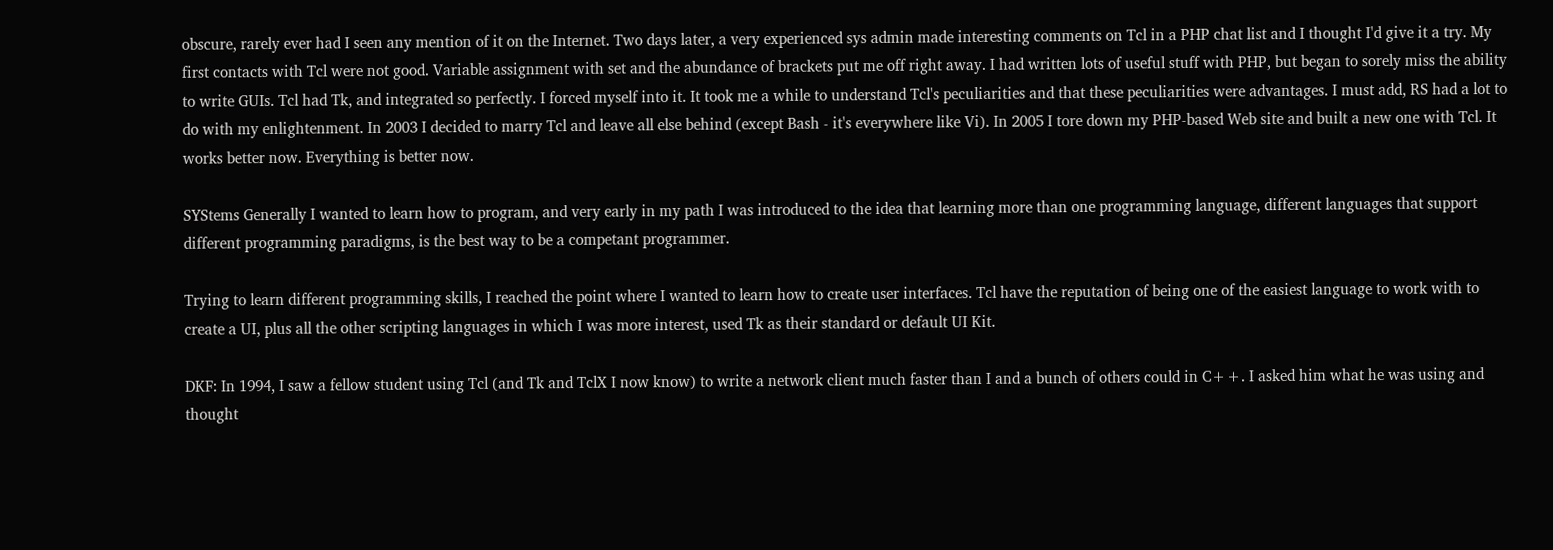obscure, rarely ever had I seen any mention of it on the Internet. Two days later, a very experienced sys admin made interesting comments on Tcl in a PHP chat list and I thought I'd give it a try. My first contacts with Tcl were not good. Variable assignment with set and the abundance of brackets put me off right away. I had written lots of useful stuff with PHP, but began to sorely miss the ability to write GUIs. Tcl had Tk, and integrated so perfectly. I forced myself into it. It took me a while to understand Tcl's peculiarities and that these peculiarities were advantages. I must add, RS had a lot to do with my enlightenment. In 2003 I decided to marry Tcl and leave all else behind (except Bash - it's everywhere like Vi). In 2005 I tore down my PHP-based Web site and built a new one with Tcl. It works better now. Everything is better now.

SYStems Generally I wanted to learn how to program, and very early in my path I was introduced to the idea that learning more than one programming language, different languages that support different programming paradigms, is the best way to be a competant programmer.

Trying to learn different programming skills, I reached the point where I wanted to learn how to create user interfaces. Tcl have the reputation of being one of the easiest language to work with to create a UI, plus all the other scripting languages in which I was more interest, used Tk as their standard or default UI Kit.

DKF: In 1994, I saw a fellow student using Tcl (and Tk and TclX I now know) to write a network client much faster than I and a bunch of others could in C++. I asked him what he was using and thought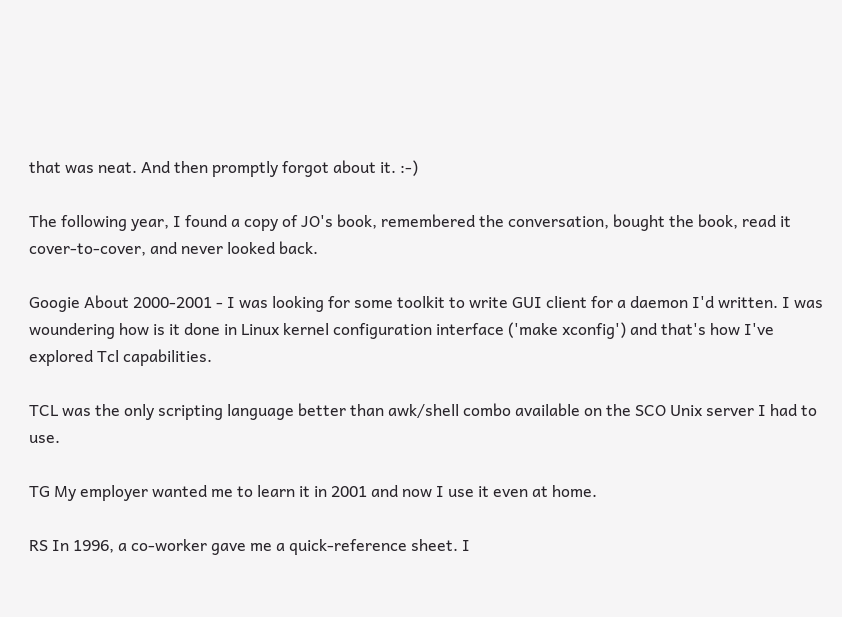that was neat. And then promptly forgot about it. :-)

The following year, I found a copy of JO's book, remembered the conversation, bought the book, read it cover-to-cover, and never looked back.

Googie About 2000-2001 - I was looking for some toolkit to write GUI client for a daemon I'd written. I was woundering how is it done in Linux kernel configuration interface ('make xconfig') and that's how I've explored Tcl capabilities.

TCL was the only scripting language better than awk/shell combo available on the SCO Unix server I had to use.

TG My employer wanted me to learn it in 2001 and now I use it even at home.

RS In 1996, a co-worker gave me a quick-reference sheet. I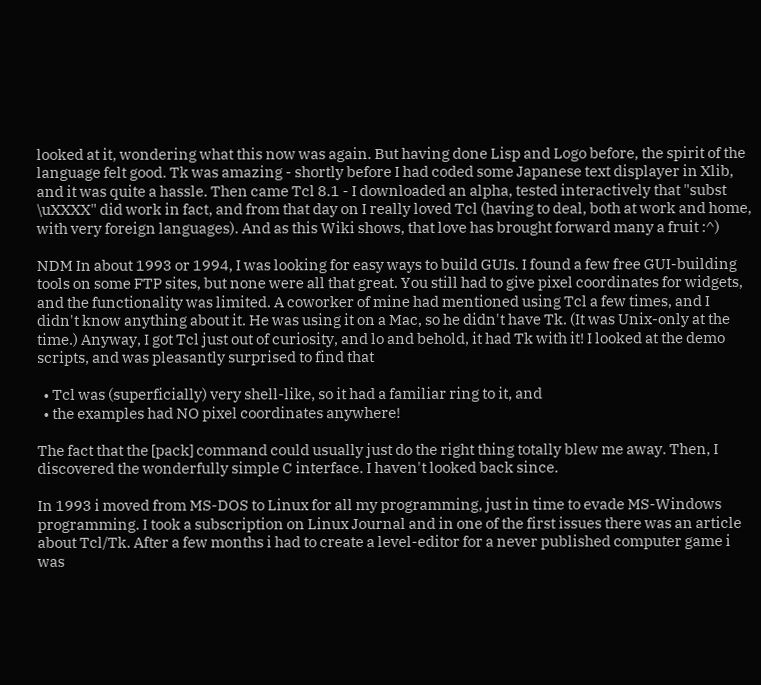looked at it, wondering what this now was again. But having done Lisp and Logo before, the spirit of the language felt good. Tk was amazing - shortly before I had coded some Japanese text displayer in Xlib, and it was quite a hassle. Then came Tcl 8.1 - I downloaded an alpha, tested interactively that "subst \uXXXX" did work in fact, and from that day on I really loved Tcl (having to deal, both at work and home, with very foreign languages). And as this Wiki shows, that love has brought forward many a fruit :^)

NDM In about 1993 or 1994, I was looking for easy ways to build GUIs. I found a few free GUI-building tools on some FTP sites, but none were all that great. You still had to give pixel coordinates for widgets, and the functionality was limited. A coworker of mine had mentioned using Tcl a few times, and I didn't know anything about it. He was using it on a Mac, so he didn't have Tk. (It was Unix-only at the time.) Anyway, I got Tcl just out of curiosity, and lo and behold, it had Tk with it! I looked at the demo scripts, and was pleasantly surprised to find that

  • Tcl was (superficially) very shell-like, so it had a familiar ring to it, and
  • the examples had NO pixel coordinates anywhere!

The fact that the [pack] command could usually just do the right thing totally blew me away. Then, I discovered the wonderfully simple C interface. I haven't looked back since.

In 1993 i moved from MS-DOS to Linux for all my programming, just in time to evade MS-Windows programming. I took a subscription on Linux Journal and in one of the first issues there was an article about Tcl/Tk. After a few months i had to create a level-editor for a never published computer game i was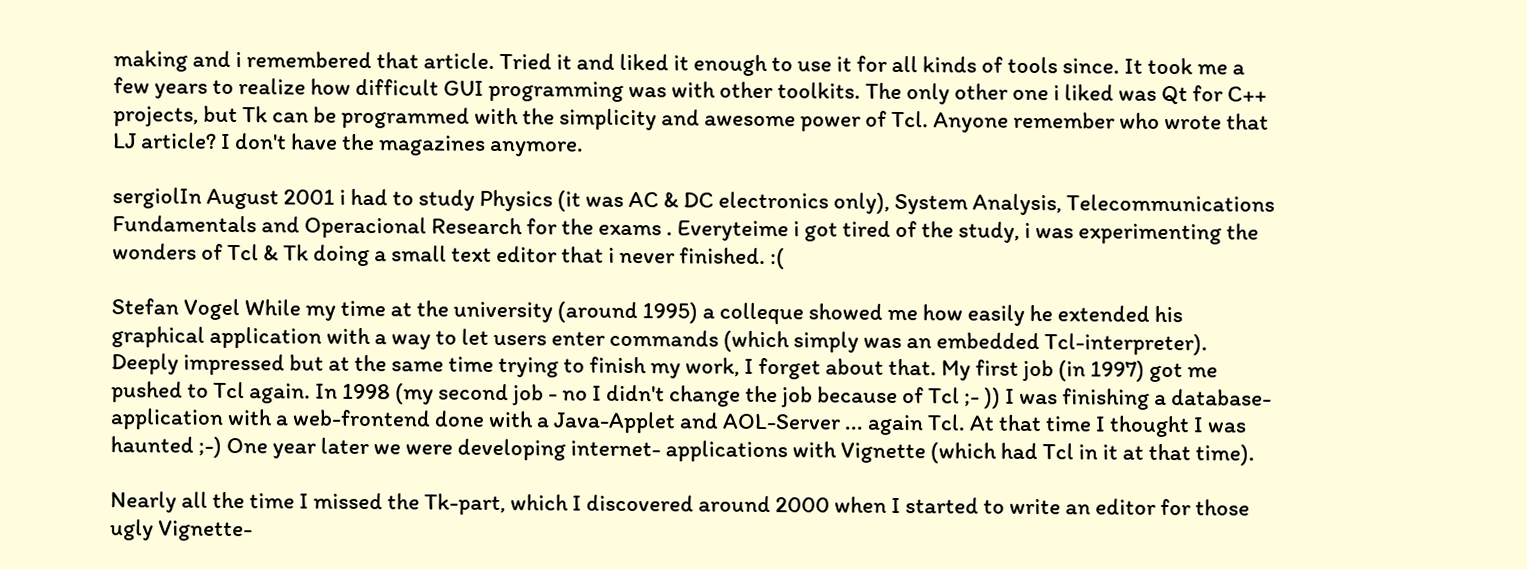making and i remembered that article. Tried it and liked it enough to use it for all kinds of tools since. It took me a few years to realize how difficult GUI programming was with other toolkits. The only other one i liked was Qt for C++ projects, but Tk can be programmed with the simplicity and awesome power of Tcl. Anyone remember who wrote that LJ article? I don't have the magazines anymore.

sergiolIn August 2001 i had to study Physics (it was AC & DC electronics only), System Analysis, Telecommunications Fundamentals and Operacional Research for the exams . Everyteime i got tired of the study, i was experimenting the wonders of Tcl & Tk doing a small text editor that i never finished. :(

Stefan Vogel While my time at the university (around 1995) a colleque showed me how easily he extended his graphical application with a way to let users enter commands (which simply was an embedded Tcl-interpreter). Deeply impressed but at the same time trying to finish my work, I forget about that. My first job (in 1997) got me pushed to Tcl again. In 1998 (my second job - no I didn't change the job because of Tcl ;- )) I was finishing a database-application with a web-frontend done with a Java-Applet and AOL-Server ... again Tcl. At that time I thought I was haunted ;-) One year later we were developing internet- applications with Vignette (which had Tcl in it at that time).

Nearly all the time I missed the Tk-part, which I discovered around 2000 when I started to write an editor for those ugly Vignette-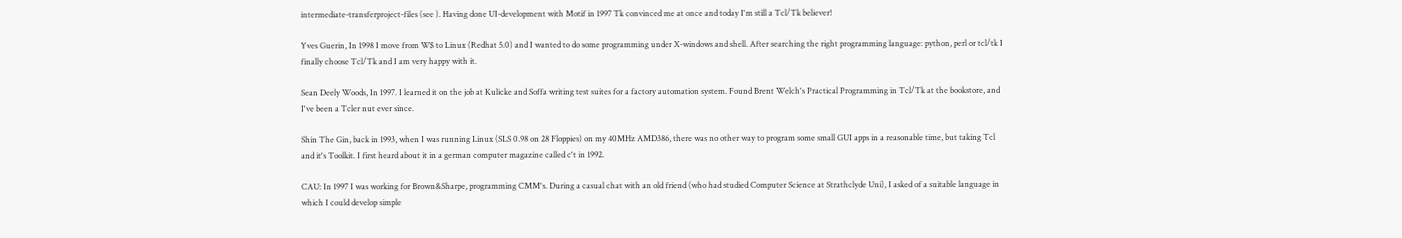intermediate-transferproject-files (see ). Having done UI-development with Motif in 1997 Tk convinced me at once and today I'm still a Tcl/Tk believer!

Yves Guerin, In 1998 I move from W$ to Linux (Redhat 5.0) and I wanted to do some programming under X-windows and shell. After searching the right programming language: python, perl or tcl/tk I finally choose Tcl/Tk and I am very happy with it.

Sean Deely Woods, In 1997. I learned it on the job at Kulicke and Soffa writing test suites for a factory automation system. Found Brent Welch's Practical Programming in Tcl/Tk at the bookstore, and I've been a Tcler nut ever since.

Shin The Gin, back in 1993, when I was running Linux (SLS 0.98 on 28 Floppies) on my 40MHz AMD386, there was no other way to program some small GUI apps in a reasonable time, but taking Tcl and it's Toolkit. I first heard about it in a german computer magazine called c't in 1992.

CAU: In 1997 I was working for Brown&Sharpe, programming CMM's. During a casual chat with an old friend (who had studied Computer Science at Strathclyde Uni), I asked of a suitable language in which I could develop simple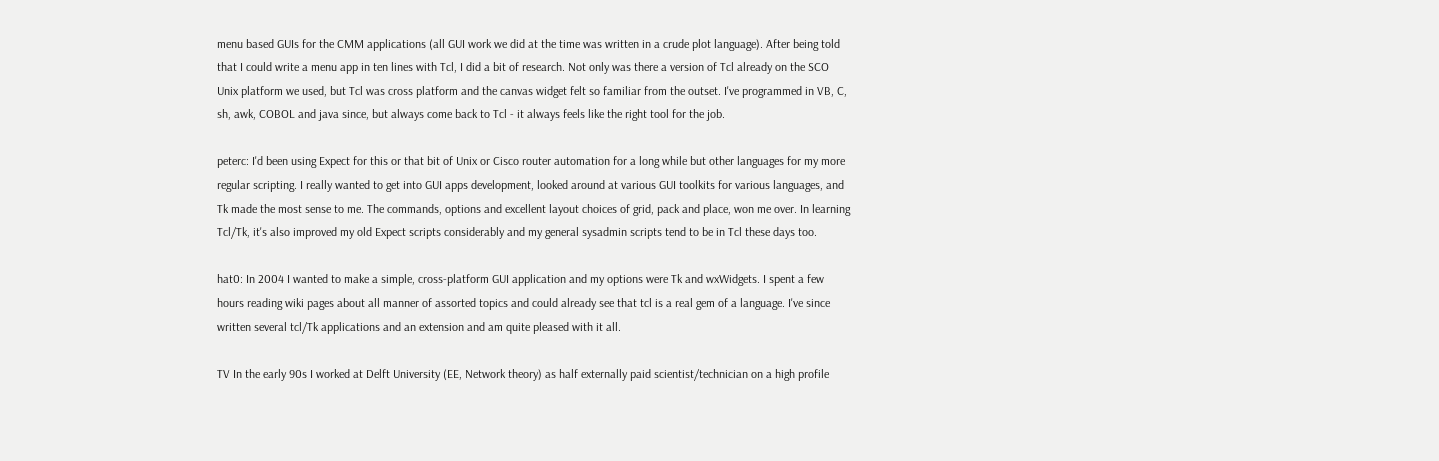menu based GUIs for the CMM applications (all GUI work we did at the time was written in a crude plot language). After being told that I could write a menu app in ten lines with Tcl, I did a bit of research. Not only was there a version of Tcl already on the SCO Unix platform we used, but Tcl was cross platform and the canvas widget felt so familiar from the outset. I've programmed in VB, C, sh, awk, COBOL and java since, but always come back to Tcl - it always feels like the right tool for the job.

peterc: I'd been using Expect for this or that bit of Unix or Cisco router automation for a long while but other languages for my more regular scripting. I really wanted to get into GUI apps development, looked around at various GUI toolkits for various languages, and Tk made the most sense to me. The commands, options and excellent layout choices of grid, pack and place, won me over. In learning Tcl/Tk, it's also improved my old Expect scripts considerably and my general sysadmin scripts tend to be in Tcl these days too.

hat0: In 2004 I wanted to make a simple, cross-platform GUI application and my options were Tk and wxWidgets. I spent a few hours reading wiki pages about all manner of assorted topics and could already see that tcl is a real gem of a language. I've since written several tcl/Tk applications and an extension and am quite pleased with it all.

TV In the early 90s I worked at Delft University (EE, Network theory) as half externally paid scientist/technician on a high profile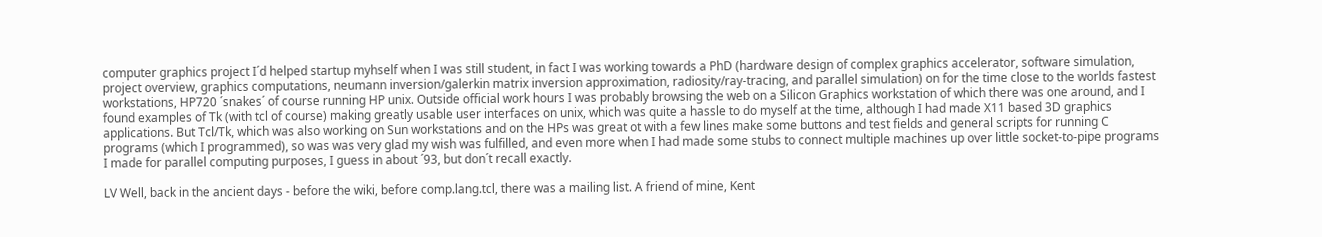computer graphics project I´d helped startup myhself when I was still student, in fact I was working towards a PhD (hardware design of complex graphics accelerator, software simulation, project overview, graphics computations, neumann inversion/galerkin matrix inversion approximation, radiosity/ray-tracing, and parallel simulation) on for the time close to the worlds fastest workstations, HP720 ´snakes´ of course running HP unix. Outside official work hours I was probably browsing the web on a Silicon Graphics workstation of which there was one around, and I found examples of Tk (with tcl of course) making greatly usable user interfaces on unix, which was quite a hassle to do myself at the time, although I had made X11 based 3D graphics applications. But Tcl/Tk, which was also working on Sun workstations and on the HPs was great ot with a few lines make some buttons and test fields and general scripts for running C programs (which I programmed), so was was very glad my wish was fulfilled, and even more when I had made some stubs to connect multiple machines up over little socket-to-pipe programs I made for parallel computing purposes, I guess in about ´93, but don´t recall exactly.

LV Well, back in the ancient days - before the wiki, before comp.lang.tcl, there was a mailing list. A friend of mine, Kent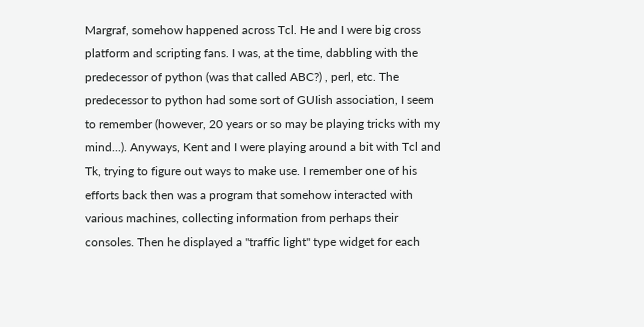Margraf, somehow happened across Tcl. He and I were big cross platform and scripting fans. I was, at the time, dabbling with the predecessor of python (was that called ABC?) , perl, etc. The predecessor to python had some sort of GUIish association, I seem to remember (however, 20 years or so may be playing tricks with my mind...). Anyways, Kent and I were playing around a bit with Tcl and Tk, trying to figure out ways to make use. I remember one of his efforts back then was a program that somehow interacted with various machines, collecting information from perhaps their consoles. Then he displayed a "traffic light" type widget for each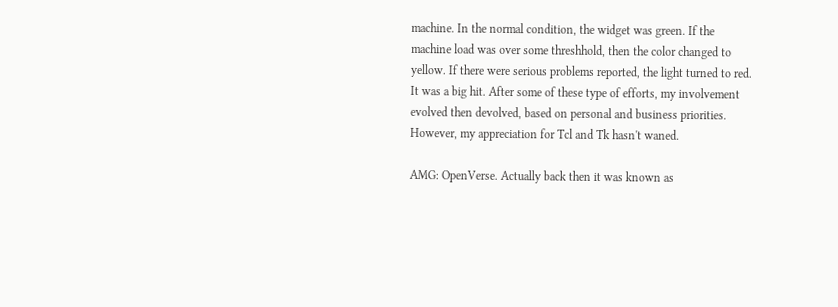machine. In the normal condition, the widget was green. If the machine load was over some threshhold, then the color changed to yellow. If there were serious problems reported, the light turned to red. It was a big hit. After some of these type of efforts, my involvement evolved then devolved, based on personal and business priorities. However, my appreciation for Tcl and Tk hasn't waned.

AMG: OpenVerse. Actually back then it was known as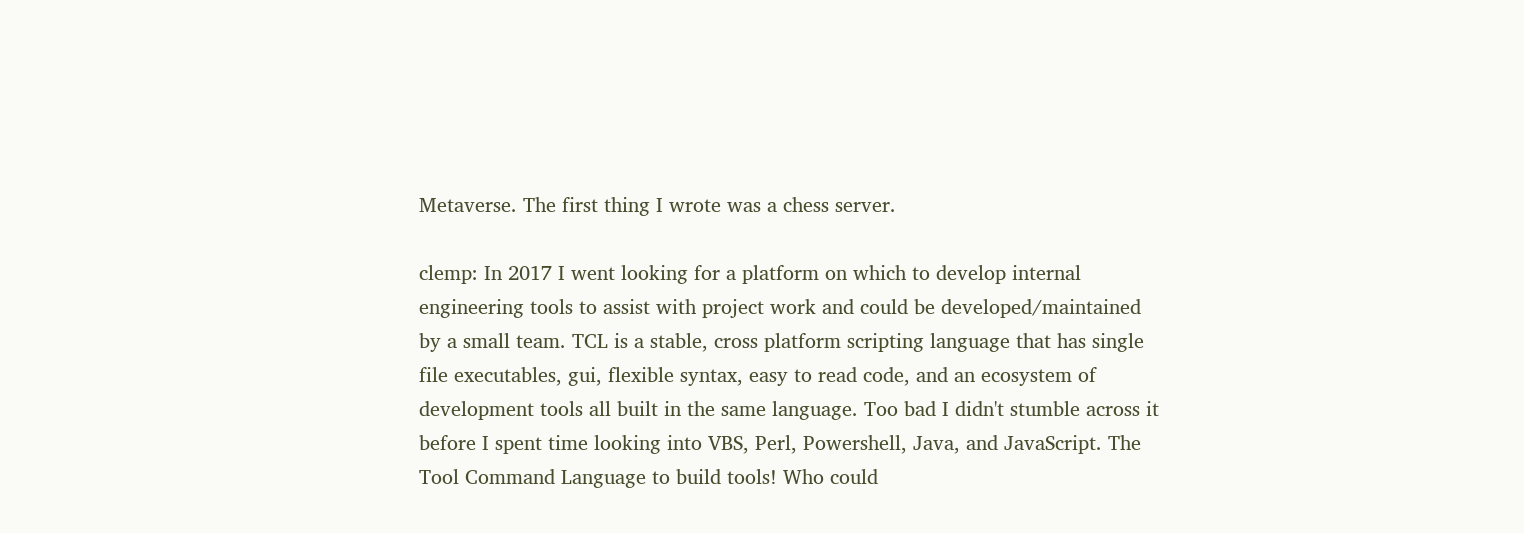Metaverse. The first thing I wrote was a chess server.

clemp: In 2017 I went looking for a platform on which to develop internal engineering tools to assist with project work and could be developed/maintained by a small team. TCL is a stable, cross platform scripting language that has single file executables, gui, flexible syntax, easy to read code, and an ecosystem of development tools all built in the same language. Too bad I didn't stumble across it before I spent time looking into VBS, Perl, Powershell, Java, and JavaScript. The Tool Command Language to build tools! Who could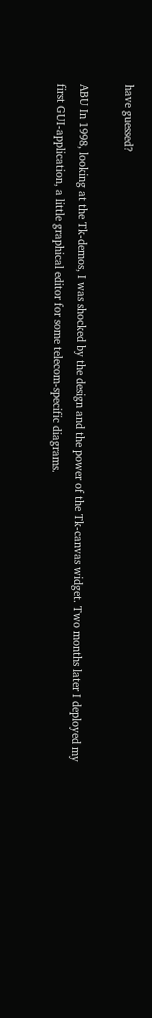have guessed?

ABU In 1998, looking at the Tk-demos, I was shocked by the design and the power of the Tk-canvas widget. Two months later I deployed my first GUI-application, a little graphical editor for some telecom-specific diagrams.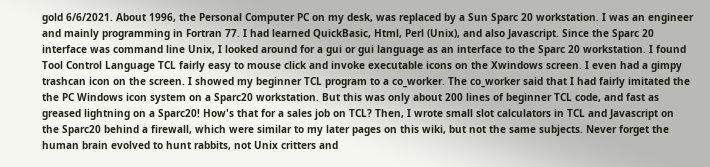gold 6/6/2021. About 1996, the Personal Computer PC on my desk, was replaced by a Sun Sparc 20 workstation. I was an engineer and mainly programming in Fortran 77. I had learned QuickBasic, Html, Perl (Unix), and also Javascript. Since the Sparc 20 interface was command line Unix, I looked around for a gui or gui language as an interface to the Sparc 20 workstation. I found Tool Control Language TCL fairly easy to mouse click and invoke executable icons on the Xwindows screen. I even had a gimpy trashcan icon on the screen. I showed my beginner TCL program to a co_worker. The co_worker said that I had fairly imitated the the PC Windows icon system on a Sparc20 workstation. But this was only about 200 lines of beginner TCL code, and fast as greased lightning on a Sparc20! How's that for a sales job on TCL? Then, I wrote small slot calculators in TCL and Javascript on the Sparc20 behind a firewall, which were similar to my later pages on this wiki, but not the same subjects. Never forget the human brain evolved to hunt rabbits, not Unix critters and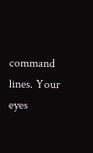command lines. Your eyes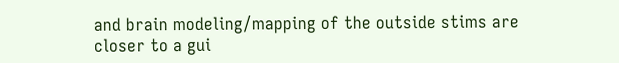and brain modeling/mapping of the outside stims are closer to a gui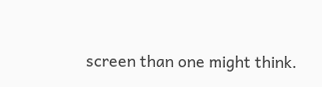screen than one might think.